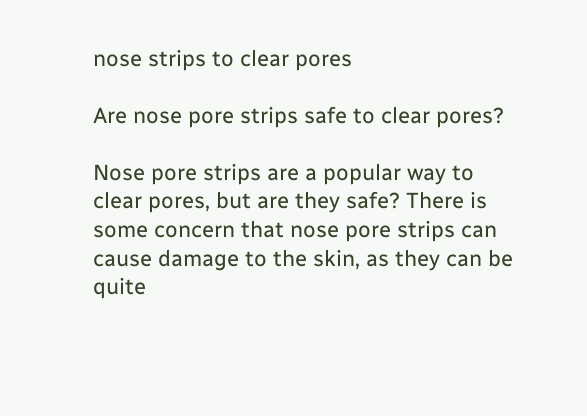nose strips to clear pores

Are nose pore strips safe to clear pores?

Nose pore strips are a popular way to clear pores, but are they safe? There is some concern that nose pore strips can cause damage to the skin, as they can be quite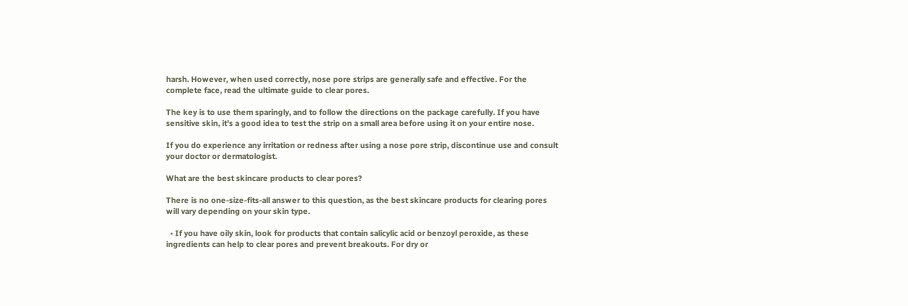harsh. However, when used correctly, nose pore strips are generally safe and effective. For the complete face, read the ultimate guide to clear pores.

The key is to use them sparingly, and to follow the directions on the package carefully. If you have sensitive skin, it’s a good idea to test the strip on a small area before using it on your entire nose.

If you do experience any irritation or redness after using a nose pore strip, discontinue use and consult your doctor or dermatologist.

What are the best skincare products to clear pores?

There is no one-size-fits-all answer to this question, as the best skincare products for clearing pores will vary depending on your skin type.

  • If you have oily skin, look for products that contain salicylic acid or benzoyl peroxide, as these ingredients can help to clear pores and prevent breakouts. For dry or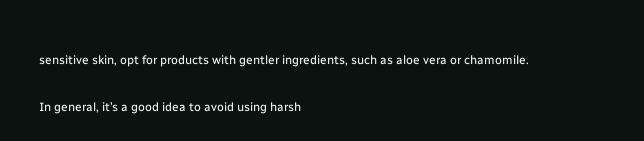sensitive skin, opt for products with gentler ingredients, such as aloe vera or chamomile.

In general, it’s a good idea to avoid using harsh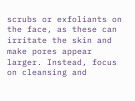scrubs or exfoliants on the face, as these can irritate the skin and make pores appear larger. Instead, focus on cleansing and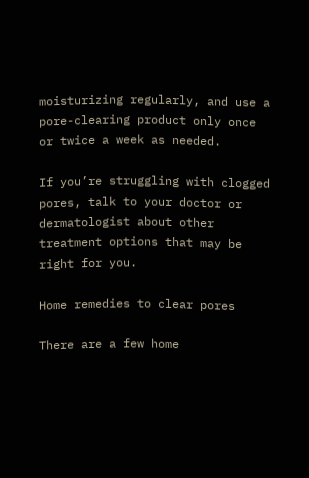moisturizing regularly, and use a pore-clearing product only once or twice a week as needed.

If you’re struggling with clogged pores, talk to your doctor or dermatologist about other treatment options that may be right for you.

Home remedies to clear pores

There are a few home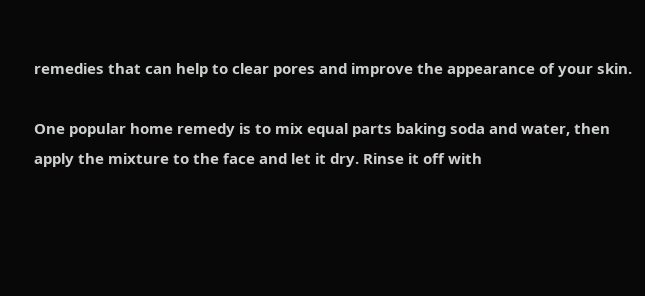remedies that can help to clear pores and improve the appearance of your skin.

One popular home remedy is to mix equal parts baking soda and water, then apply the mixture to the face and let it dry. Rinse it off with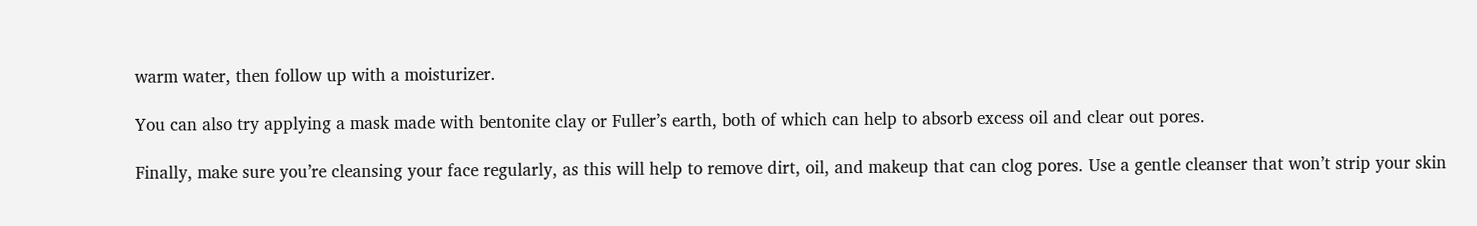warm water, then follow up with a moisturizer.

You can also try applying a mask made with bentonite clay or Fuller’s earth, both of which can help to absorb excess oil and clear out pores.

Finally, make sure you’re cleansing your face regularly, as this will help to remove dirt, oil, and makeup that can clog pores. Use a gentle cleanser that won’t strip your skin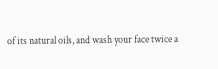of its natural oils, and wash your face twice a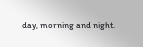day, morning and night.